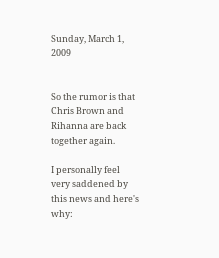Sunday, March 1, 2009


So the rumor is that Chris Brown and Rihanna are back together again.

I personally feel very saddened by this news and here's why: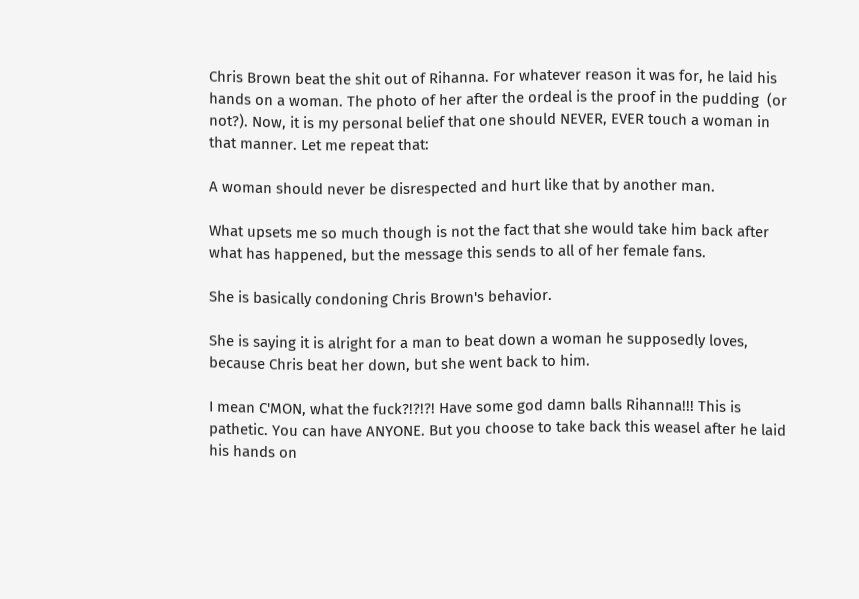Chris Brown beat the shit out of Rihanna. For whatever reason it was for, he laid his hands on a woman. The photo of her after the ordeal is the proof in the pudding  (or not?). Now, it is my personal belief that one should NEVER, EVER touch a woman in that manner. Let me repeat that:

A woman should never be disrespected and hurt like that by another man.

What upsets me so much though is not the fact that she would take him back after what has happened, but the message this sends to all of her female fans.

She is basically condoning Chris Brown's behavior.

She is saying it is alright for a man to beat down a woman he supposedly loves, because Chris beat her down, but she went back to him.

I mean C'MON, what the fuck?!?!?! Have some god damn balls Rihanna!!! This is pathetic. You can have ANYONE. But you choose to take back this weasel after he laid his hands on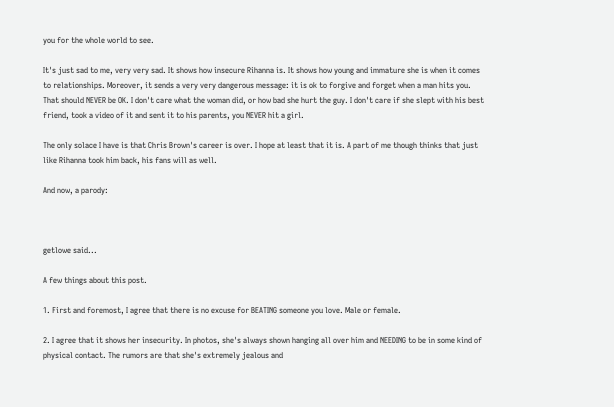you for the whole world to see.

It's just sad to me, very very sad. It shows how insecure Rihanna is. It shows how young and immature she is when it comes to relationships. Moreover, it sends a very very dangerous message: it is ok to forgive and forget when a man hits you. That should NEVER be OK. I don't care what the woman did, or how bad she hurt the guy. I don't care if she slept with his best friend, took a video of it and sent it to his parents, you NEVER hit a girl.

The only solace I have is that Chris Brown's career is over. I hope at least that it is. A part of me though thinks that just like Rihanna took him back, his fans will as well.

And now, a parody:



getlowe said...

A few things about this post.

1. First and foremost, I agree that there is no excuse for BEATING someone you love. Male or female.

2. I agree that it shows her insecurity. In photos, she's always shown hanging all over him and NEEDING to be in some kind of physical contact. The rumors are that she's extremely jealous and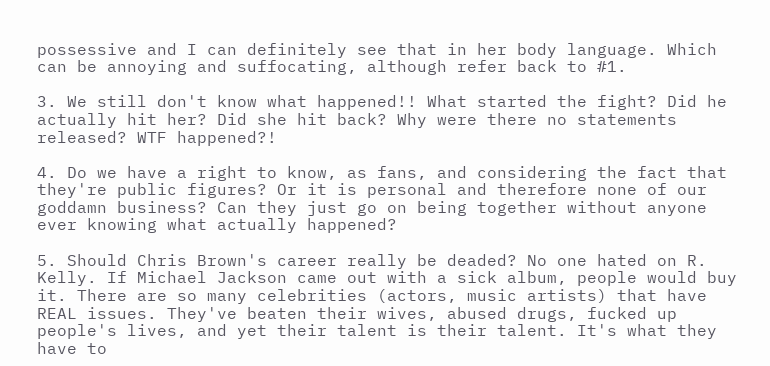possessive and I can definitely see that in her body language. Which can be annoying and suffocating, although refer back to #1.

3. We still don't know what happened!! What started the fight? Did he actually hit her? Did she hit back? Why were there no statements released? WTF happened?!

4. Do we have a right to know, as fans, and considering the fact that they're public figures? Or it is personal and therefore none of our goddamn business? Can they just go on being together without anyone ever knowing what actually happened?

5. Should Chris Brown's career really be deaded? No one hated on R. Kelly. If Michael Jackson came out with a sick album, people would buy it. There are so many celebrities (actors, music artists) that have REAL issues. They've beaten their wives, abused drugs, fucked up people's lives, and yet their talent is their talent. It's what they have to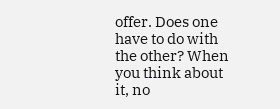offer. Does one have to do with the other? When you think about it, no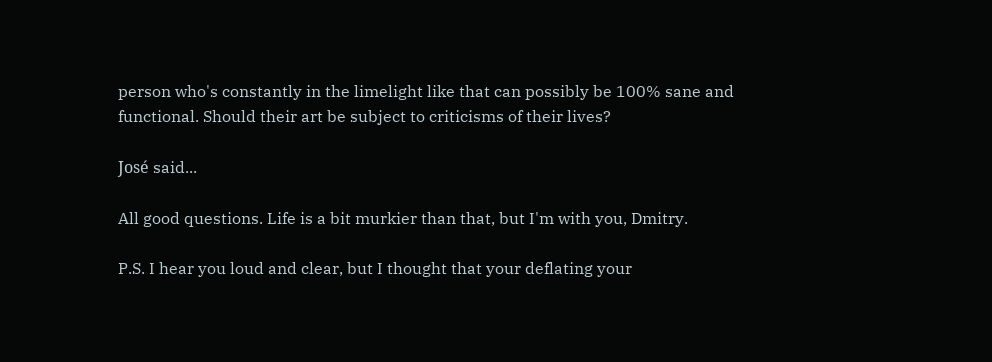person who's constantly in the limelight like that can possibly be 100% sane and functional. Should their art be subject to criticisms of their lives?

José said...

All good questions. Life is a bit murkier than that, but I'm with you, Dmitry.

P.S. I hear you loud and clear, but I thought that your deflating your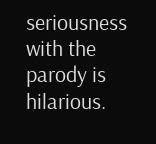seriousness with the parody is hilarious.